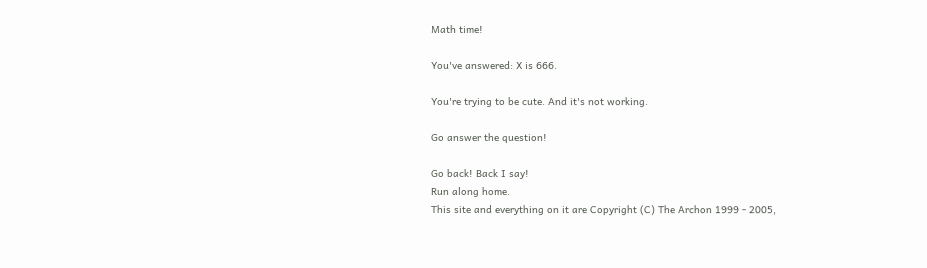Math time!

You've answered: X is 666.

You're trying to be cute. And it's not working.

Go answer the question!

Go back! Back I say!
Run along home.
This site and everything on it are Copyright (C) The Archon 1999 - 2005,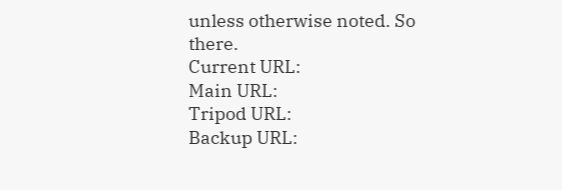unless otherwise noted. So there.
Current URL:
Main URL:
Tripod URL:
Backup URL: